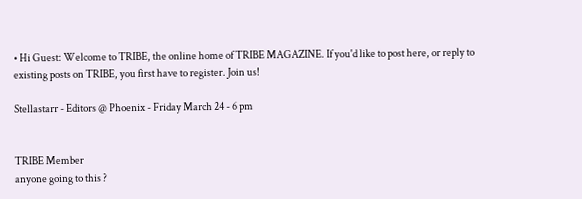• Hi Guest: Welcome to TRIBE, the online home of TRIBE MAGAZINE. If you'd like to post here, or reply to existing posts on TRIBE, you first have to register. Join us!

Stellastarr - Editors @ Phoenix - Friday March 24 - 6 pm


TRIBE Member
anyone going to this ?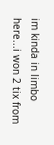im kinda in limbo here...i won 2 tix from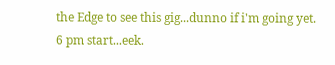the Edge to see this gig...dunno if i'm going yet.
6 pm start...eek.